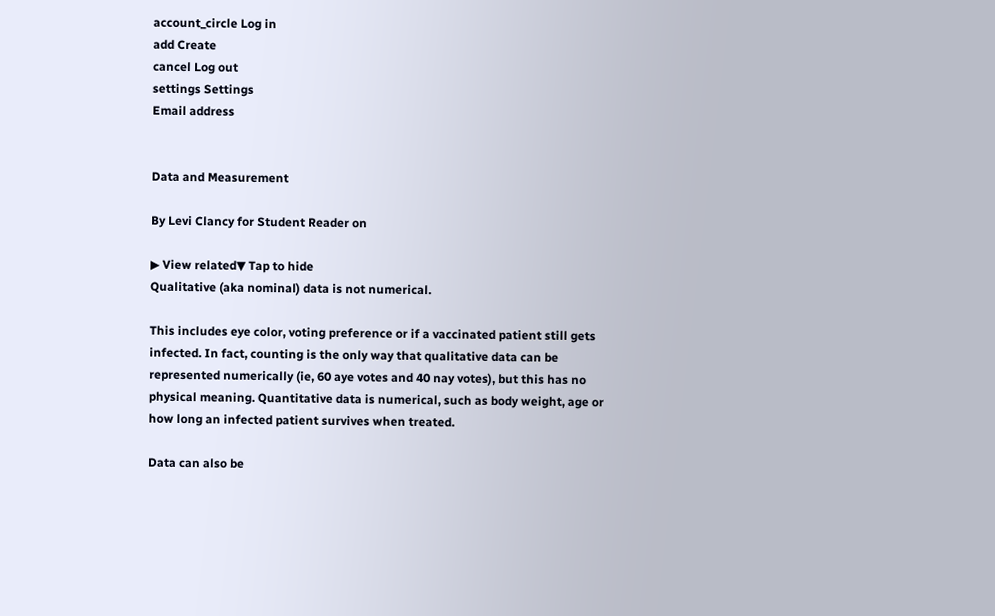account_circle Log in
add Create
cancel Log out
settings Settings
Email address


Data and Measurement

By Levi Clancy for Student Reader on

▶ View related▼ Tap to hide
Qualitative (aka nominal) data is not numerical.

This includes eye color, voting preference or if a vaccinated patient still gets infected. In fact, counting is the only way that qualitative data can be represented numerically (ie, 60 aye votes and 40 nay votes), but this has no physical meaning. Quantitative data is numerical, such as body weight, age or how long an infected patient survives when treated.

Data can also be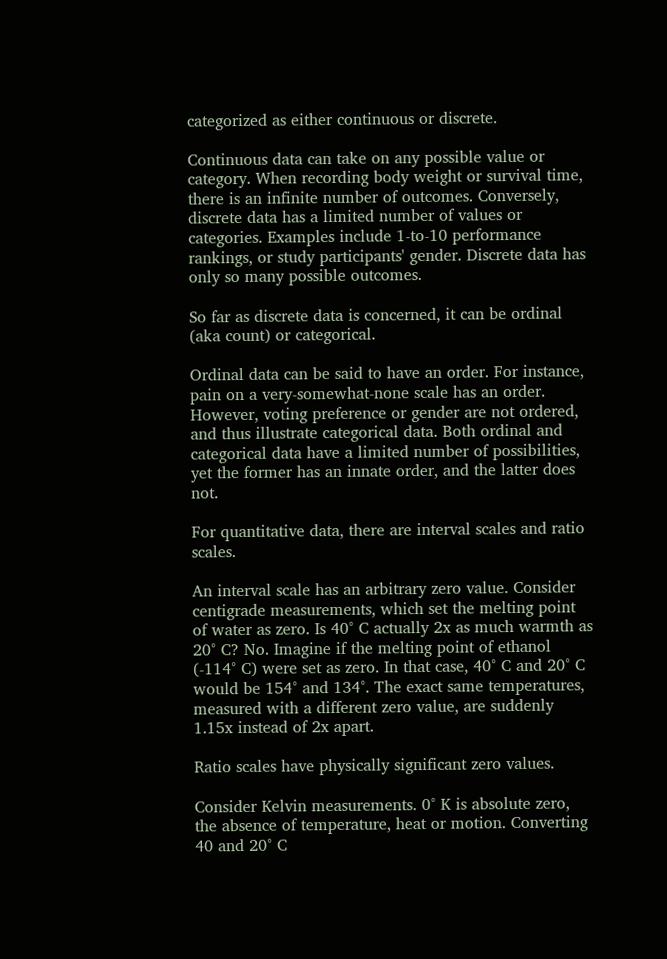categorized as either continuous or discrete.

Continuous data can take on any possible value or category. When recording body weight or survival time, there is an infinite number of outcomes. Conversely, discrete data has a limited number of values or categories. Examples include 1-to-10 performance rankings, or study participants' gender. Discrete data has only so many possible outcomes.

So far as discrete data is concerned, it can be ordinal (aka count) or categorical.

Ordinal data can be said to have an order. For instance, pain on a very-somewhat-none scale has an order. However, voting preference or gender are not ordered, and thus illustrate categorical data. Both ordinal and categorical data have a limited number of possibilities, yet the former has an innate order, and the latter does not.

For quantitative data, there are interval scales and ratio scales.

An interval scale has an arbitrary zero value. Consider centigrade measurements, which set the melting point of water as zero. Is 40° C actually 2x as much warmth as 20° C? No. Imagine if the melting point of ethanol (-114° C) were set as zero. In that case, 40° C and 20° C would be 154° and 134°. The exact same temperatures, measured with a different zero value, are suddenly 1.15x instead of 2x apart.

Ratio scales have physically significant zero values.

Consider Kelvin measurements. 0° K is absolute zero, the absence of temperature, heat or motion. Converting 40 and 20° C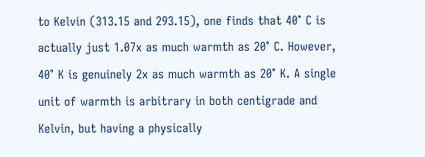to Kelvin (313.15 and 293.15), one finds that 40° C is actually just 1.07x as much warmth as 20° C. However, 40° K is genuinely 2x as much warmth as 20° K. A single unit of warmth is arbitrary in both centigrade and Kelvin, but having a physically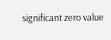significant zero value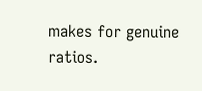makes for genuine ratios.